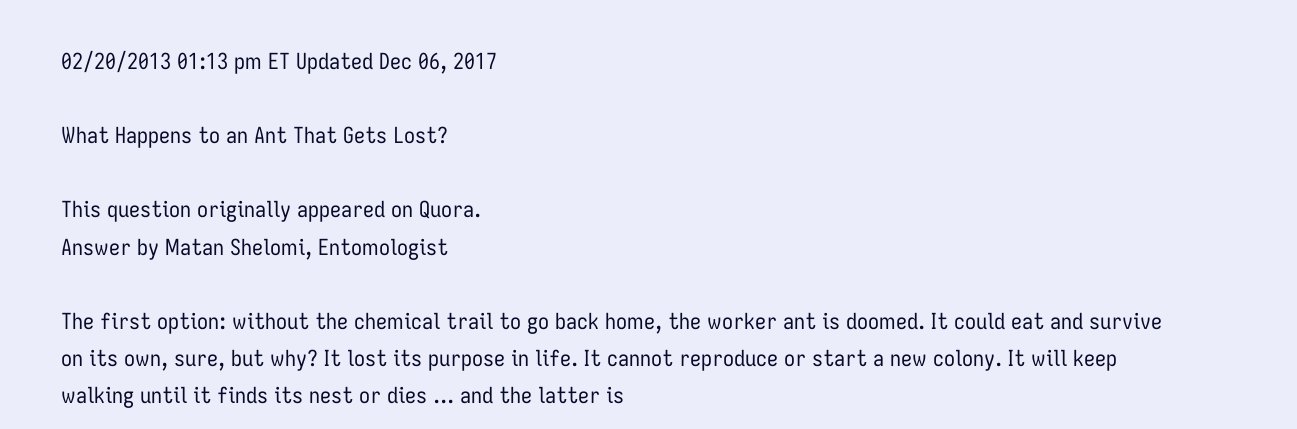02/20/2013 01:13 pm ET Updated Dec 06, 2017

What Happens to an Ant That Gets Lost?

This question originally appeared on Quora.
Answer by Matan Shelomi, Entomologist

The first option: without the chemical trail to go back home, the worker ant is doomed. It could eat and survive on its own, sure, but why? It lost its purpose in life. It cannot reproduce or start a new colony. It will keep walking until it finds its nest or dies ... and the latter is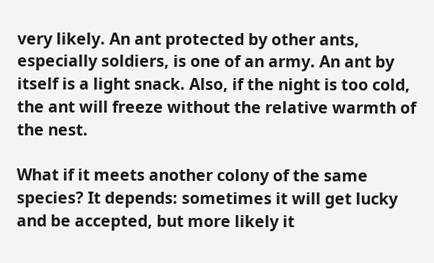very likely. An ant protected by other ants, especially soldiers, is one of an army. An ant by itself is a light snack. Also, if the night is too cold, the ant will freeze without the relative warmth of the nest.

What if it meets another colony of the same species? It depends: sometimes it will get lucky and be accepted, but more likely it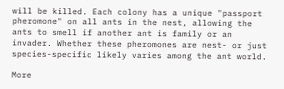will be killed. Each colony has a unique "passport pheromone" on all ants in the nest, allowing the ants to smell if another ant is family or an invader. Whether these pheromones are nest- or just species-specific likely varies among the ant world.

More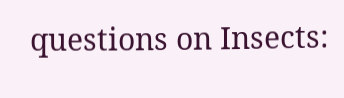questions on Insects: